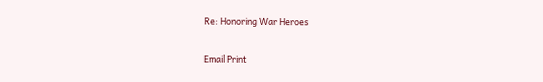Re: Honoring War Heroes

Email Print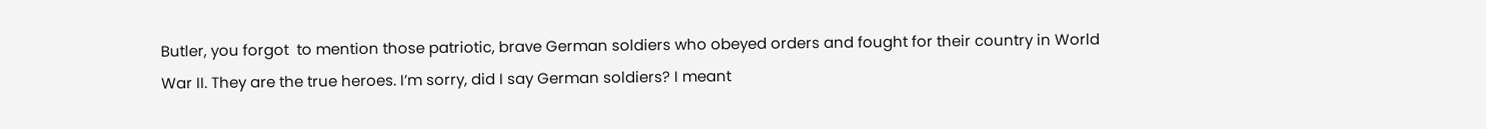Butler, you forgot  to mention those patriotic, brave German soldiers who obeyed orders and fought for their country in World War II. They are the true heroes. I’m sorry, did I say German soldiers? I meant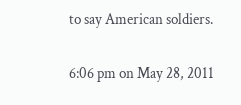to say American soldiers.

6:06 pm on May 28, 2011